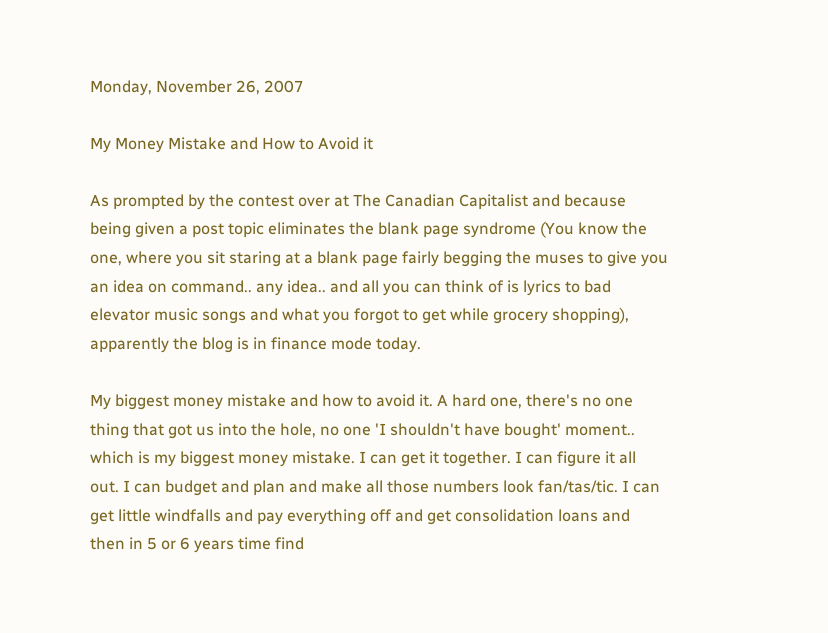Monday, November 26, 2007

My Money Mistake and How to Avoid it

As prompted by the contest over at The Canadian Capitalist and because being given a post topic eliminates the blank page syndrome (You know the one, where you sit staring at a blank page fairly begging the muses to give you an idea on command.. any idea.. and all you can think of is lyrics to bad elevator music songs and what you forgot to get while grocery shopping), apparently the blog is in finance mode today.

My biggest money mistake and how to avoid it. A hard one, there's no one thing that got us into the hole, no one 'I shouldn't have bought' moment.. which is my biggest money mistake. I can get it together. I can figure it all out. I can budget and plan and make all those numbers look fan/tas/tic. I can get little windfalls and pay everything off and get consolidation loans and then in 5 or 6 years time find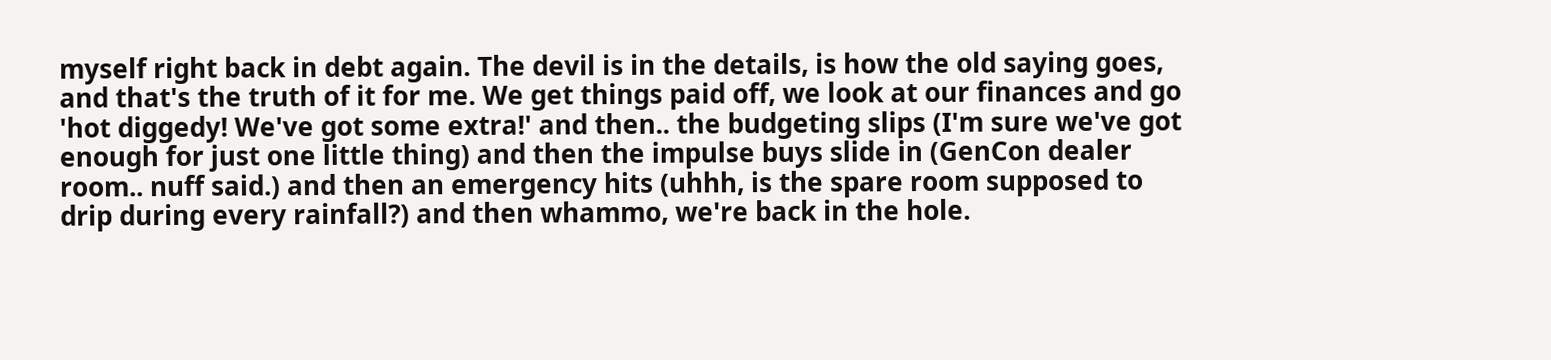myself right back in debt again. The devil is in the details, is how the old saying goes, and that's the truth of it for me. We get things paid off, we look at our finances and go 'hot diggedy! We've got some extra!' and then.. the budgeting slips (I'm sure we've got enough for just one little thing) and then the impulse buys slide in (GenCon dealer room.. nuff said.) and then an emergency hits (uhhh, is the spare room supposed to drip during every rainfall?) and then whammo, we're back in the hole.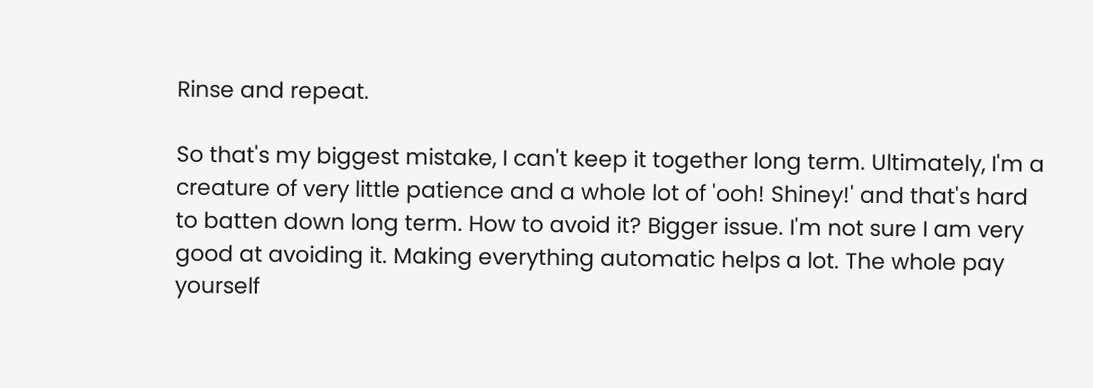Rinse and repeat.

So that's my biggest mistake, I can't keep it together long term. Ultimately, I'm a creature of very little patience and a whole lot of 'ooh! Shiney!' and that's hard to batten down long term. How to avoid it? Bigger issue. I'm not sure I am very good at avoiding it. Making everything automatic helps a lot. The whole pay yourself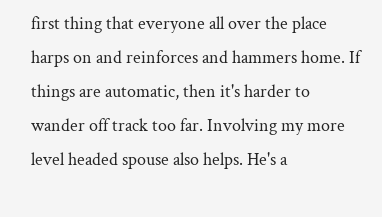first thing that everyone all over the place harps on and reinforces and hammers home. If things are automatic, then it's harder to wander off track too far. Involving my more level headed spouse also helps. He's a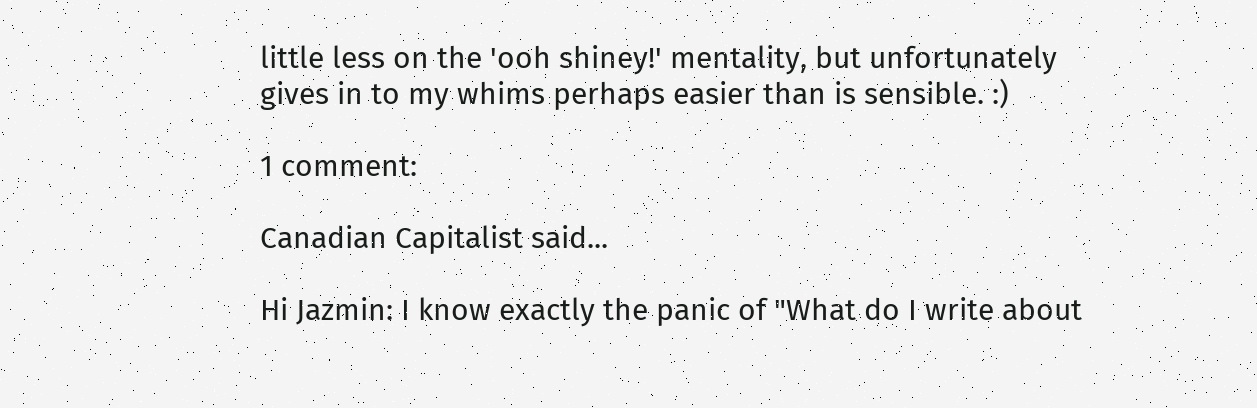little less on the 'ooh shiney!' mentality, but unfortunately gives in to my whims perhaps easier than is sensible. :)

1 comment:

Canadian Capitalist said...

Hi Jazmin: I know exactly the panic of "What do I write about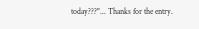today???"... Thanks for the entry.